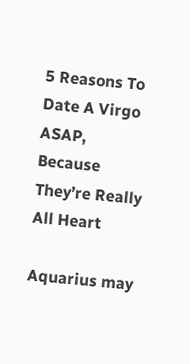5 Reasons To Date A Virgo ASAP, Because They’re Really All Heart

Aquarius may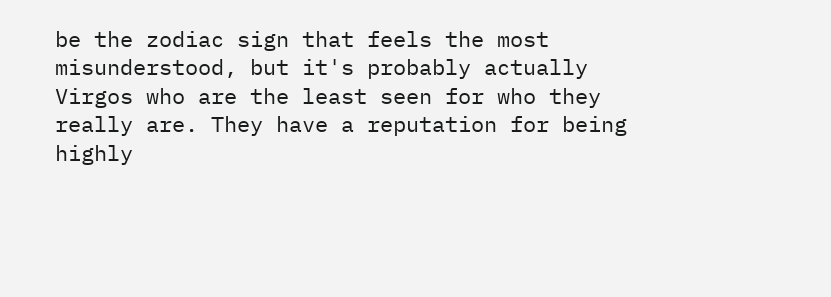be the zodiac sign that feels the most misunderstood, but it's probably actually Virgos who are the least seen for who they really are. They have a reputation for being highly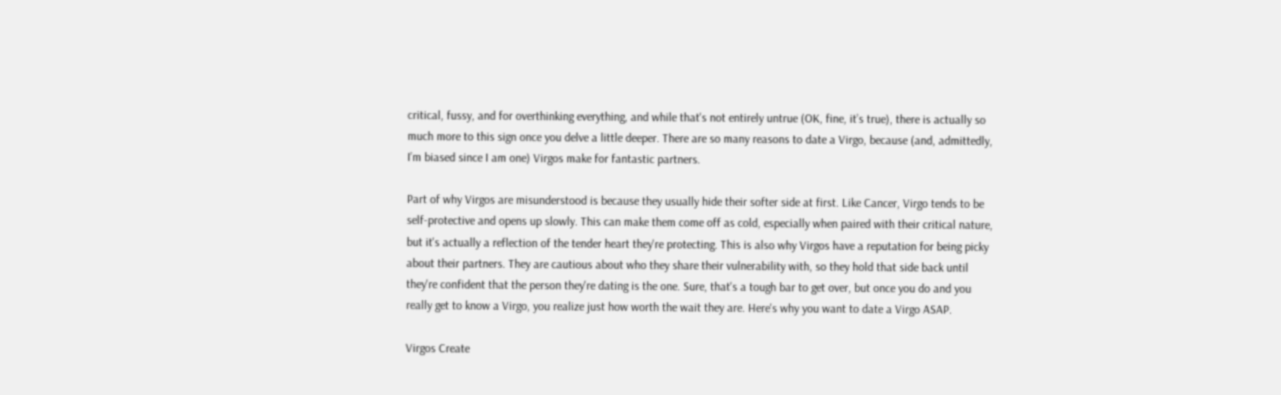critical, fussy, and for overthinking everything, and while that's not entirely untrue (OK, fine, it’s true), there is actually so much more to this sign once you delve a little deeper. There are so many reasons to date a Virgo, because (and, admittedly, I’m biased since I am one) Virgos make for fantastic partners.

Part of why Virgos are misunderstood is because they usually hide their softer side at first. Like Cancer, Virgo tends to be self-protective and opens up slowly. This can make them come off as cold, especially when paired with their critical nature, but it's actually a reflection of the tender heart they're protecting. This is also why Virgos have a reputation for being picky about their partners. They are cautious about who they share their vulnerability with, so they hold that side back until they're confident that the person they're dating is the one. Sure, that's a tough bar to get over, but once you do and you really get to know a Virgo, you realize just how worth the wait they are. Here's why you want to date a Virgo ASAP.

Virgos Create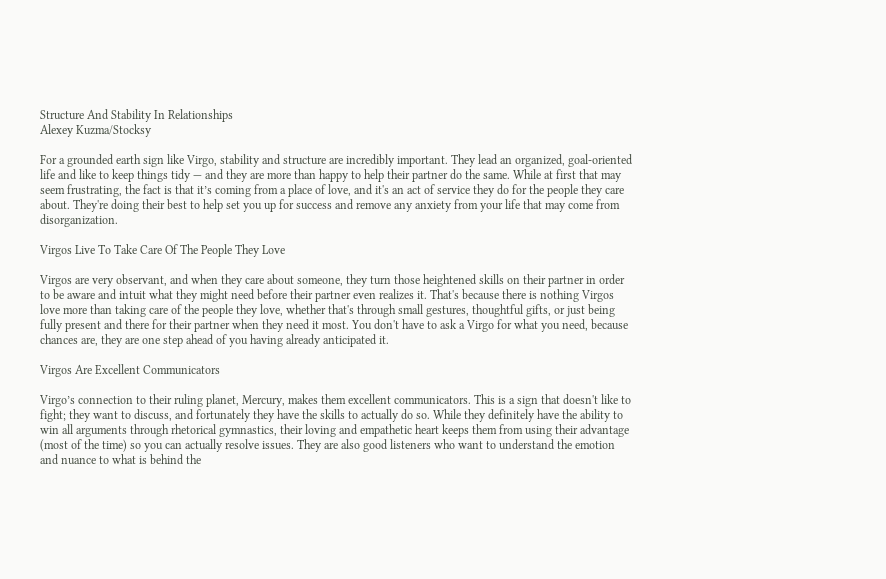Structure And Stability In Relationships
Alexey Kuzma/Stocksy

For a grounded earth sign like Virgo, stability and structure are incredibly important. They lead an organized, goal-oriented life and like to keep things tidy — and they are more than happy to help their partner do the same. While at first that may seem frustrating, the fact is that it’s coming from a place of love, and it's an act of service they do for the people they care about. They're doing their best to help set you up for success and remove any anxiety from your life that may come from disorganization.

Virgos Live To Take Care Of The People They Love

Virgos are very observant, and when they care about someone, they turn those heightened skills on their partner in order to be aware and intuit what they might need before their partner even realizes it. That's because there is nothing Virgos love more than taking care of the people they love, whether that's through small gestures, thoughtful gifts, or just being fully present and there for their partner when they need it most. You don't have to ask a Virgo for what you need, because chances are, they are one step ahead of you having already anticipated it.

Virgos Are Excellent Communicators

Virgo’s connection to their ruling planet, Mercury, makes them excellent communicators. This is a sign that doesn't like to fight; they want to discuss, and fortunately they have the skills to actually do so. While they definitely have the ability to win all arguments through rhetorical gymnastics, their loving and empathetic heart keeps them from using their advantage (most of the time) so you can actually resolve issues. They are also good listeners who want to understand the emotion and nuance to what is behind the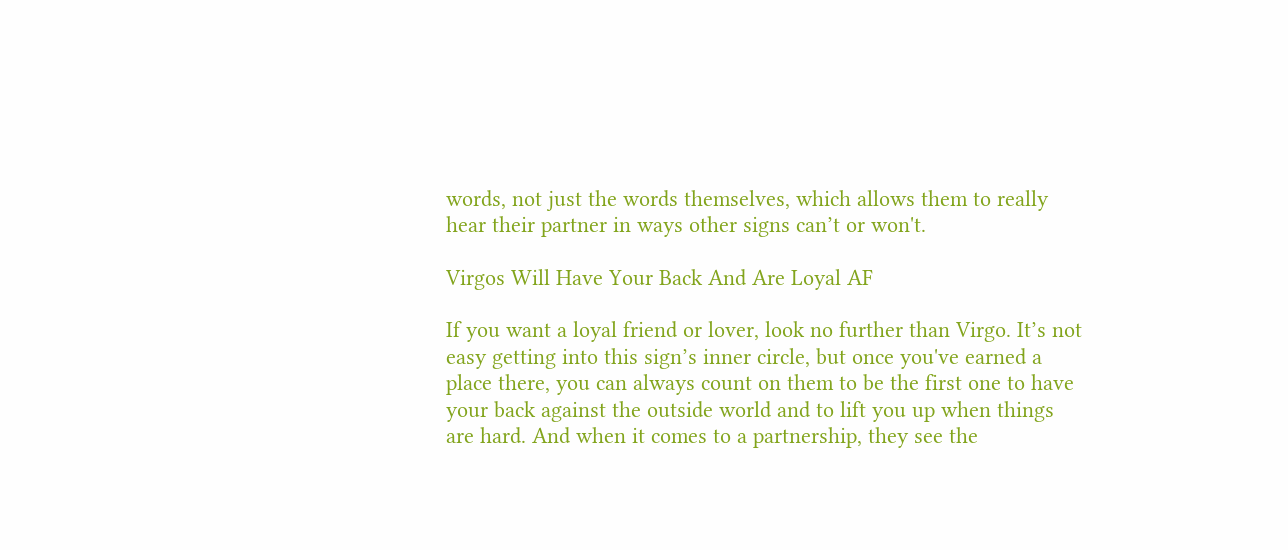words, not just the words themselves, which allows them to really hear their partner in ways other signs can’t or won't.

Virgos Will Have Your Back And Are Loyal AF

If you want a loyal friend or lover, look no further than Virgo. It’s not easy getting into this sign’s inner circle, but once you've earned a place there, you can always count on them to be the first one to have your back against the outside world and to lift you up when things are hard. And when it comes to a partnership, they see the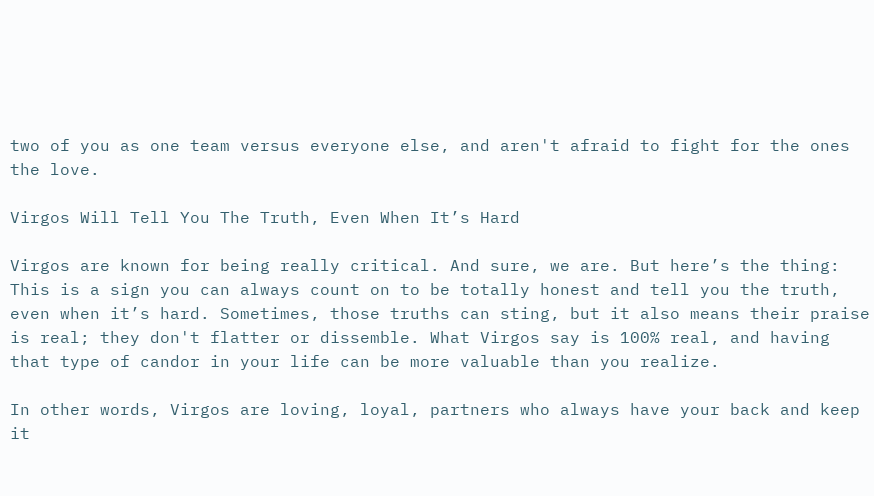two of you as one team versus everyone else, and aren't afraid to fight for the ones the love.

Virgos Will Tell You The Truth, Even When It’s Hard

Virgos are known for being really critical. And sure, we are. But here’s the thing: This is a sign you can always count on to be totally honest and tell you the truth, even when it’s hard. Sometimes, those truths can sting, but it also means their praise is real; they don't flatter or dissemble. What Virgos say is 100% real, and having that type of candor in your life can be more valuable than you realize.

In other words, Virgos are loving, loyal, partners who always have your back and keep it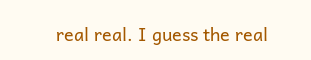real real. I guess the real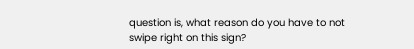question is, what reason do you have to not swipe right on this sign?